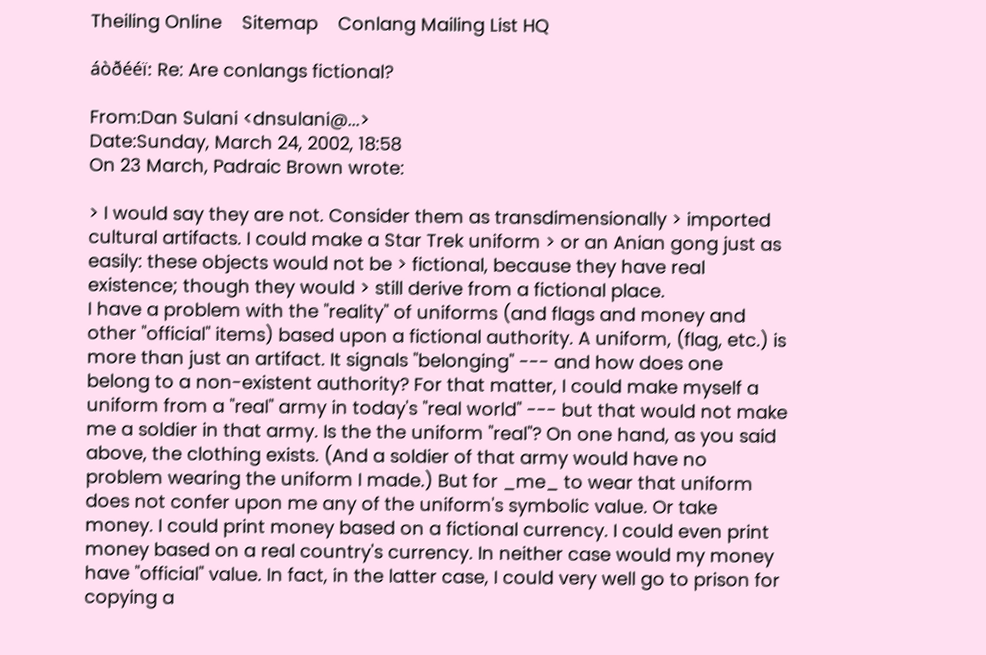Theiling Online    Sitemap    Conlang Mailing List HQ

áòðééï: Re: Are conlangs fictional?

From:Dan Sulani <dnsulani@...>
Date:Sunday, March 24, 2002, 18:58
On 23 March, Padraic Brown wrote:

> I would say they are not. Consider them as transdimensionally > imported cultural artifacts. I could make a Star Trek uniform > or an Anian gong just as easily: these objects would not be > fictional, because they have real existence; though they would > still derive from a fictional place.
I have a problem with the "reality" of uniforms (and flags and money and other "official" items) based upon a fictional authority. A uniform, (flag, etc.) is more than just an artifact. It signals "belonging" --- and how does one belong to a non-existent authority? For that matter, I could make myself a uniform from a "real" army in today's "real world" --- but that would not make me a soldier in that army. Is the the uniform "real"? On one hand, as you said above, the clothing exists. (And a soldier of that army would have no problem wearing the uniform I made.) But for _me_ to wear that uniform does not confer upon me any of the uniform's symbolic value. Or take money. I could print money based on a fictional currency. I could even print money based on a real country's currency. In neither case would my money have "official" value. In fact, in the latter case, I could very well go to prison for copying a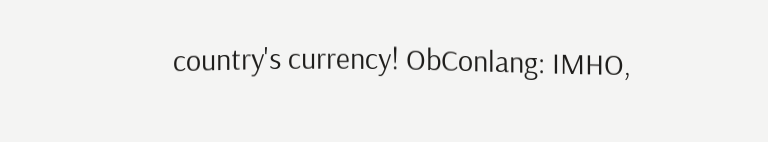country's currency! ObConlang: IMHO,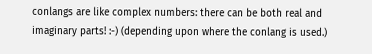conlangs are like complex numbers: there can be both real and imaginary parts! :-) (depending upon where the conlang is used.)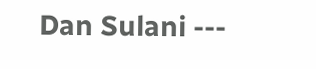Dan Sulani ---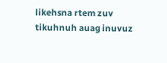likehsna rtem zuv tikuhnuh auag inuvuz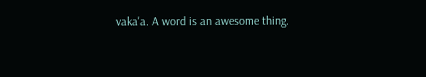vaka'a. A word is an awesome thing.